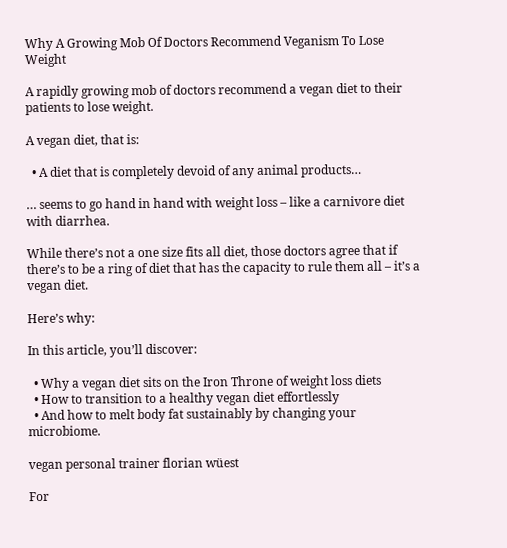Why A Growing Mob Of Doctors Recommend Veganism To Lose Weight

A rapidly growing mob of doctors recommend a vegan diet to their patients to lose weight.

A vegan diet, that is:

  • A diet that is completely devoid of any animal products…

… seems to go hand in hand with weight loss – like a carnivore diet with diarrhea.

While there’s not a one size fits all diet, those doctors agree that if there’s to be a ring of diet that has the capacity to rule them all – it’s a vegan diet.

Here’s why:

In this article, you’ll discover:

  • Why a vegan diet sits on the Iron Throne of weight loss diets
  • How to transition to a healthy vegan diet effortlessly
  • And how to melt body fat sustainably by changing your microbiome.

vegan personal trainer florian wüest

For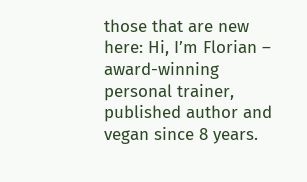those that are new here: Hi, I’m Florian – award-winning personal trainer, published author and vegan since 8 years.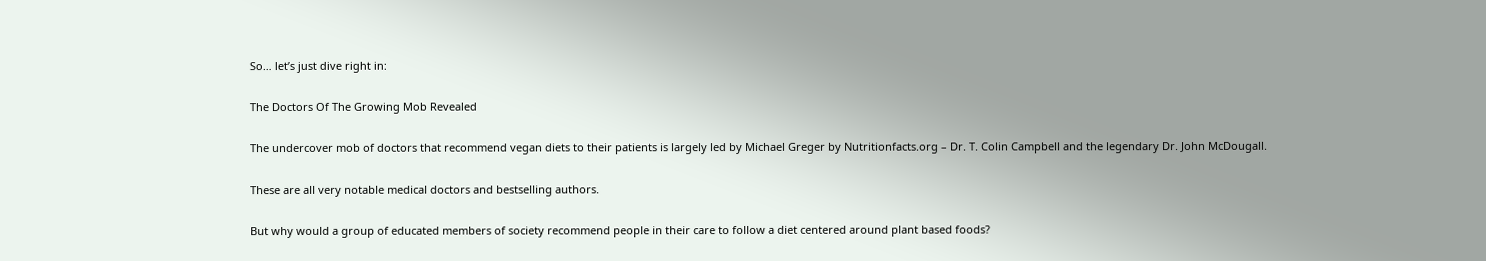So… let’s just dive right in:

The Doctors Of The Growing Mob Revealed

The undercover mob of doctors that recommend vegan diets to their patients is largely led by Michael Greger by Nutritionfacts.org – Dr. T. Colin Campbell and the legendary Dr. John McDougall.

These are all very notable medical doctors and bestselling authors.

But why would a group of educated members of society recommend people in their care to follow a diet centered around plant based foods?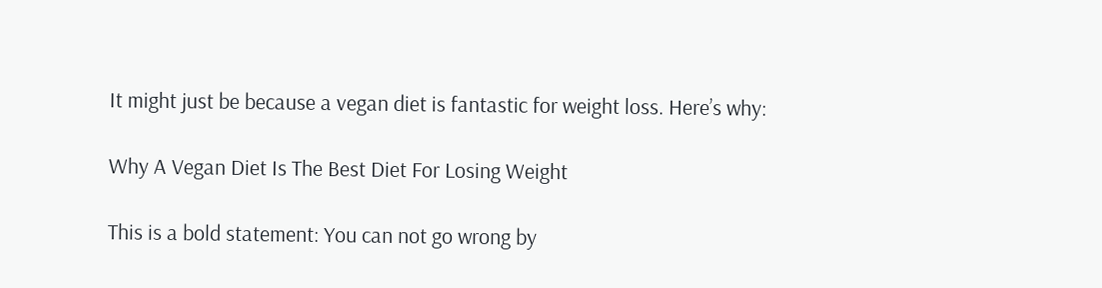It might just be because a vegan diet is fantastic for weight loss. Here’s why:

Why A Vegan Diet Is The Best Diet For Losing Weight

This is a bold statement: You can not go wrong by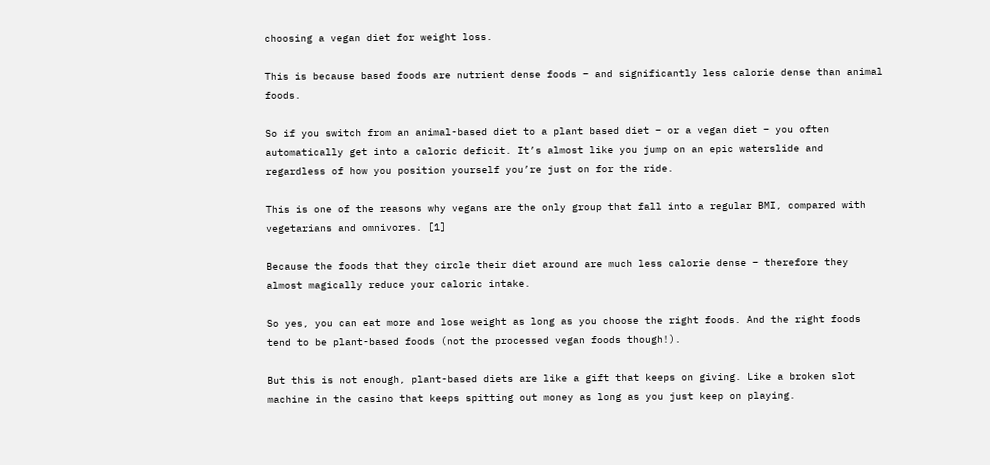choosing a vegan diet for weight loss.

This is because based foods are nutrient dense foods – and significantly less calorie dense than animal foods.

So if you switch from an animal-based diet to a plant based diet – or a vegan diet – you often automatically get into a caloric deficit. It’s almost like you jump on an epic waterslide and regardless of how you position yourself you’re just on for the ride.

This is one of the reasons why vegans are the only group that fall into a regular BMI, compared with vegetarians and omnivores. [1]

Because the foods that they circle their diet around are much less calorie dense – therefore they almost magically reduce your caloric intake.

So yes, you can eat more and lose weight as long as you choose the right foods. And the right foods tend to be plant-based foods (not the processed vegan foods though!).

But this is not enough, plant-based diets are like a gift that keeps on giving. Like a broken slot machine in the casino that keeps spitting out money as long as you just keep on playing.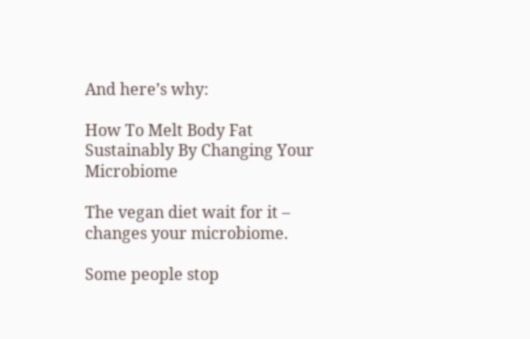And here’s why:

How To Melt Body Fat Sustainably By Changing Your Microbiome

The vegan diet wait for it – changes your microbiome.

Some people stop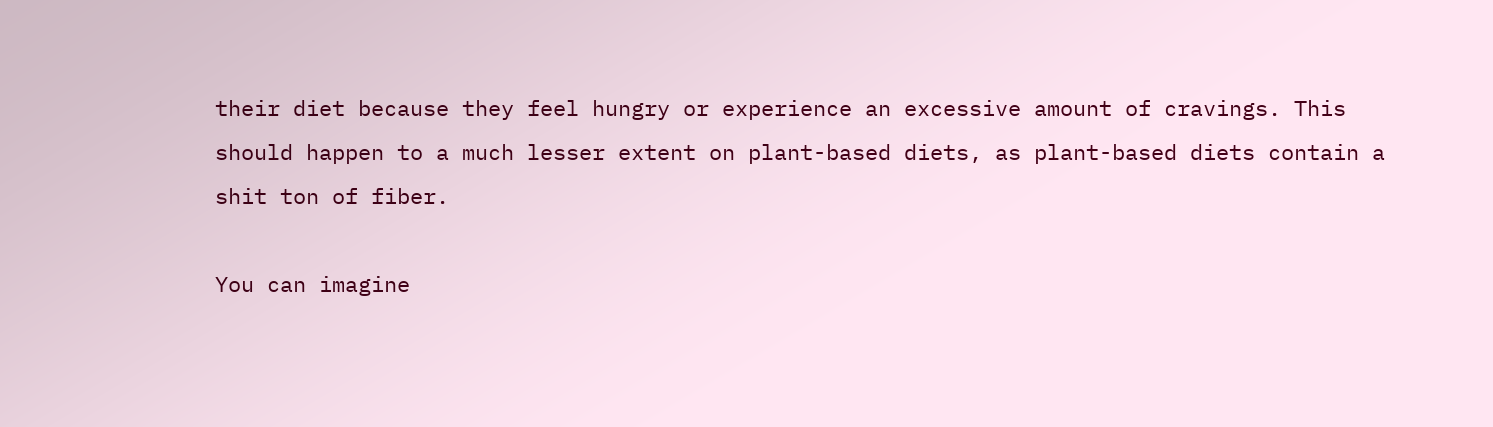their diet because they feel hungry or experience an excessive amount of cravings. This should happen to a much lesser extent on plant-based diets, as plant-based diets contain a shit ton of fiber.

You can imagine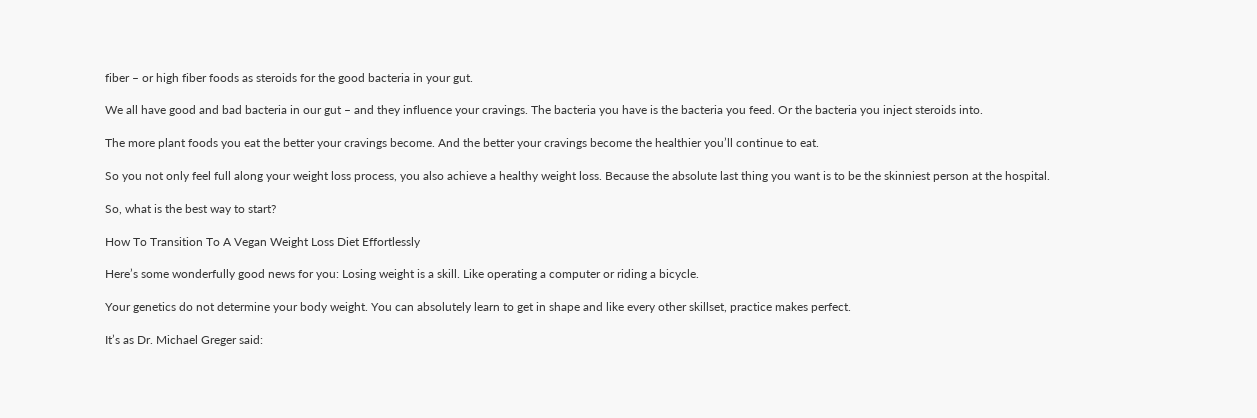fiber – or high fiber foods as steroids for the good bacteria in your gut.

We all have good and bad bacteria in our gut – and they influence your cravings. The bacteria you have is the bacteria you feed. Or the bacteria you inject steroids into.

The more plant foods you eat the better your cravings become. And the better your cravings become the healthier you’ll continue to eat.

So you not only feel full along your weight loss process, you also achieve a healthy weight loss. Because the absolute last thing you want is to be the skinniest person at the hospital.

So, what is the best way to start?

How To Transition To A Vegan Weight Loss Diet Effortlessly

Here’s some wonderfully good news for you: Losing weight is a skill. Like operating a computer or riding a bicycle.

Your genetics do not determine your body weight. You can absolutely learn to get in shape and like every other skillset, practice makes perfect.

It’s as Dr. Michael Greger said: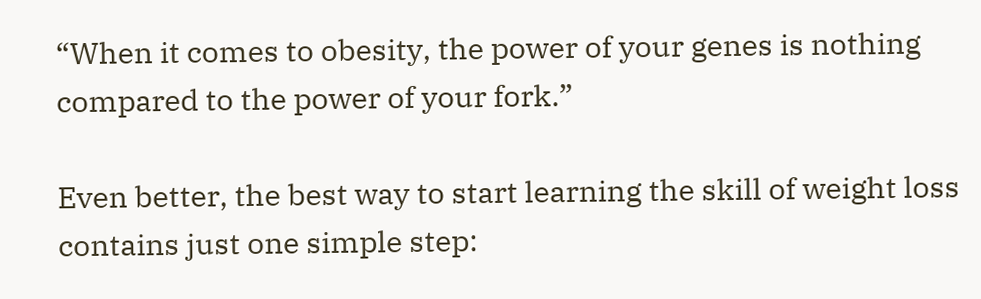“When it comes to obesity, the power of your genes is nothing compared to the power of your fork.”

Even better, the best way to start learning the skill of weight loss contains just one simple step: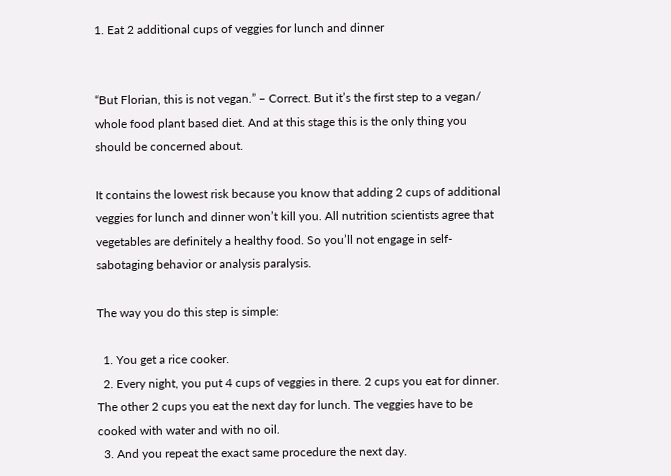1. Eat 2 additional cups of veggies for lunch and dinner


“But Florian, this is not vegan.” – Correct. But it’s the first step to a vegan/ whole food plant based diet. And at this stage this is the only thing you should be concerned about.

It contains the lowest risk because you know that adding 2 cups of additional veggies for lunch and dinner won’t kill you. All nutrition scientists agree that vegetables are definitely a healthy food. So you’ll not engage in self-sabotaging behavior or analysis paralysis.

The way you do this step is simple:

  1. You get a rice cooker.
  2. Every night, you put 4 cups of veggies in there. 2 cups you eat for dinner. The other 2 cups you eat the next day for lunch. The veggies have to be cooked with water and with no oil.
  3. And you repeat the exact same procedure the next day.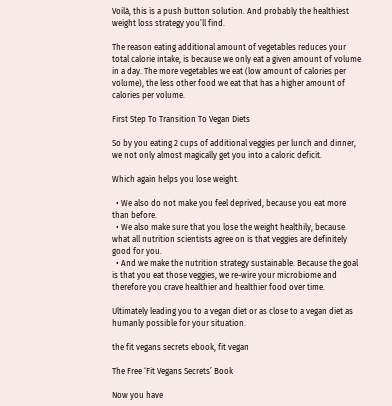Voilà, this is a push button solution. And probably the healthiest weight loss strategy you’ll find.

The reason eating additional amount of vegetables reduces your total calorie intake, is because we only eat a given amount of volume in a day. The more vegetables we eat (low amount of calories per volume), the less other food we eat that has a higher amount of calories per volume.

First Step To Transition To Vegan Diets

So by you eating 2 cups of additional veggies per lunch and dinner, we not only almost magically get you into a caloric deficit.

Which again helps you lose weight.

  • We also do not make you feel deprived, because you eat more than before.
  • We also make sure that you lose the weight healthily, because what all nutrition scientists agree on is that veggies are definitely good for you.
  • And we make the nutrition strategy sustainable. Because the goal is that you eat those veggies, we re-wire your microbiome and therefore you crave healthier and healthier food over time.

Ultimately leading you to a vegan diet or as close to a vegan diet as humanly possible for your situation.

the fit vegans secrets ebook, fit vegan

The Free ‘Fit Vegans Secrets’ Book

Now you have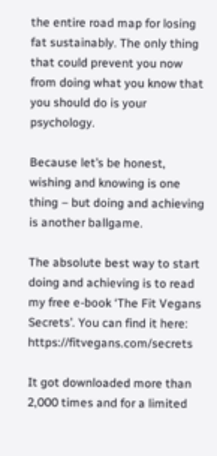the entire road map for losing fat sustainably. The only thing that could prevent you now from doing what you know that you should do is your psychology.

Because let’s be honest, wishing and knowing is one thing – but doing and achieving is another ballgame.

The absolute best way to start doing and achieving is to read my free e-book ‘The Fit Vegans Secrets’. You can find it here: https://fitvegans.com/secrets

It got downloaded more than 2,000 times and for a limited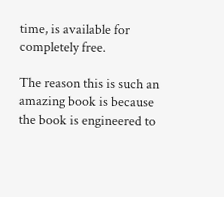time, is available for completely free.

The reason this is such an amazing book is because the book is engineered to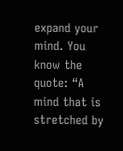expand your mind. You know the quote: “A mind that is stretched by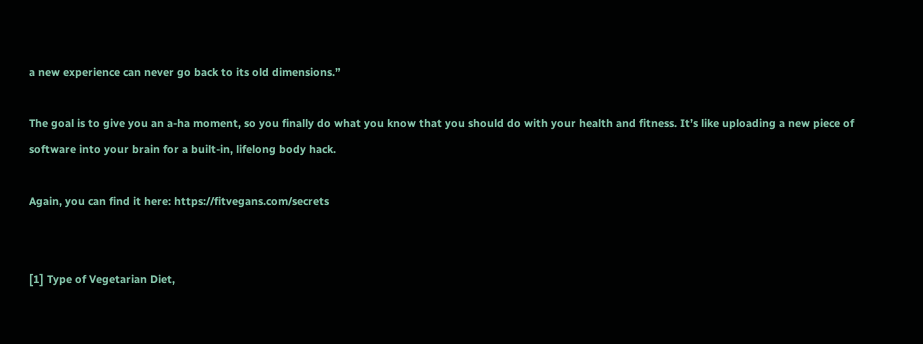a new experience can never go back to its old dimensions.”

The goal is to give you an a-ha moment, so you finally do what you know that you should do with your health and fitness. It’s like uploading a new piece of software into your brain for a built-in, lifelong body hack.

Again, you can find it here: https://fitvegans.com/secrets


[1] Type of Vegetarian Diet,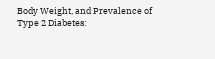Body Weight, and Prevalence of Type 2 Diabetes: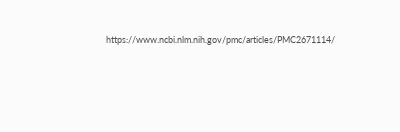https://www.ncbi.nlm.nih.gov/pmc/articles/PMC2671114/